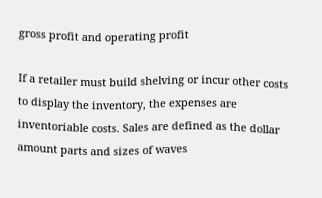gross profit and operating profit

If a retailer must build shelving or incur other costs to display the inventory, the expenses are inventoriable costs. Sales are defined as the dollar amount parts and sizes of waves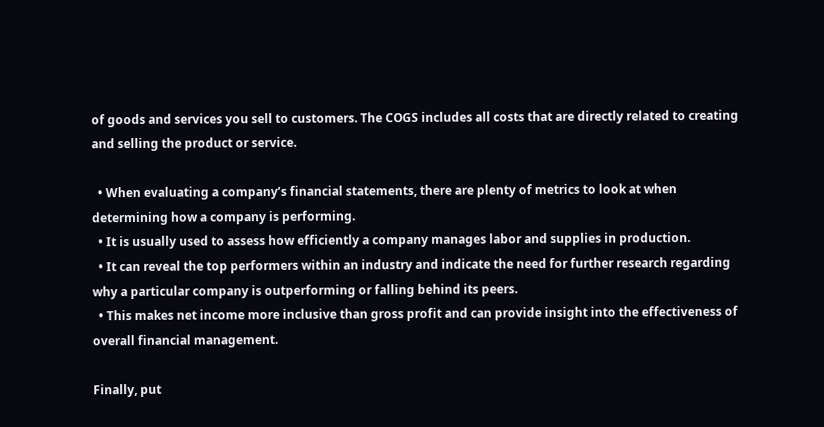of goods and services you sell to customers. The COGS includes all costs that are directly related to creating and selling the product or service.

  • When evaluating a company’s financial statements, there are plenty of metrics to look at when determining how a company is performing.
  • It is usually used to assess how efficiently a company manages labor and supplies in production.
  • It can reveal the top performers within an industry and indicate the need for further research regarding why a particular company is outperforming or falling behind its peers.
  • This makes net income more inclusive than gross profit and can provide insight into the effectiveness of overall financial management.

Finally, put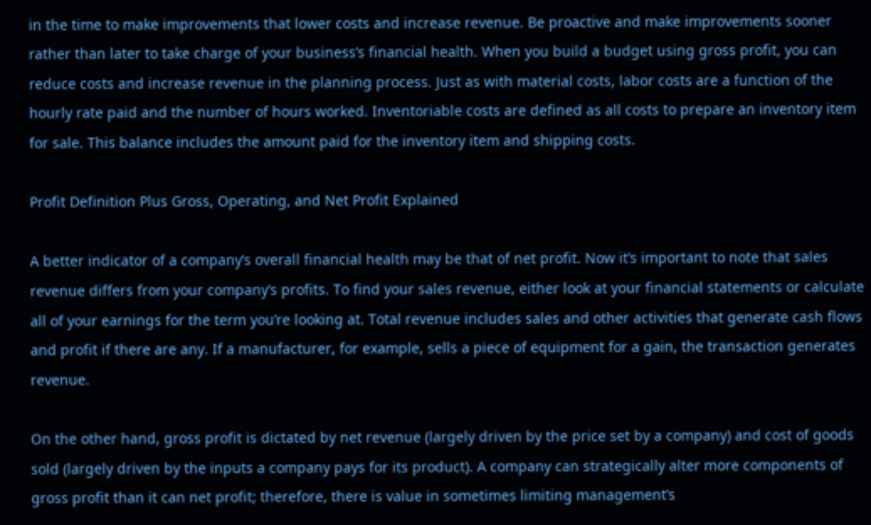in the time to make improvements that lower costs and increase revenue. Be proactive and make improvements sooner rather than later to take charge of your business’s financial health. When you build a budget using gross profit, you can reduce costs and increase revenue in the planning process. Just as with material costs, labor costs are a function of the hourly rate paid and the number of hours worked. Inventoriable costs are defined as all costs to prepare an inventory item for sale. This balance includes the amount paid for the inventory item and shipping costs.

Profit Definition Plus Gross, Operating, and Net Profit Explained

A better indicator of a company’s overall financial health may be that of net profit. Now it’s important to note that sales revenue differs from your company’s profits. To find your sales revenue, either look at your financial statements or calculate all of your earnings for the term you’re looking at. Total revenue includes sales and other activities that generate cash flows and profit if there are any. If a manufacturer, for example, sells a piece of equipment for a gain, the transaction generates revenue.

On the other hand, gross profit is dictated by net revenue (largely driven by the price set by a company) and cost of goods sold (largely driven by the inputs a company pays for its product). A company can strategically alter more components of gross profit than it can net profit; therefore, there is value in sometimes limiting management’s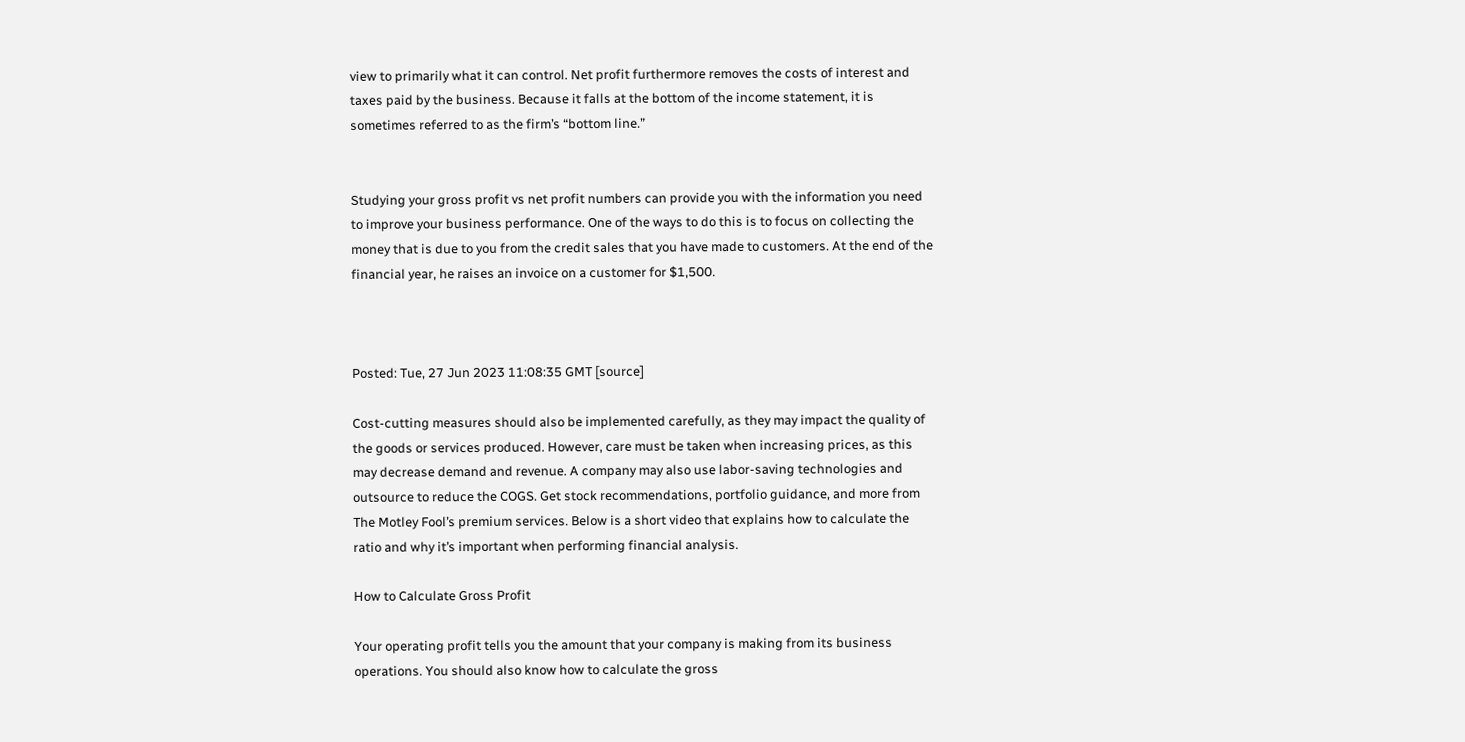view to primarily what it can control. Net profit furthermore removes the costs of interest and taxes paid by the business. Because it falls at the bottom of the income statement, it is sometimes referred to as the firm’s “bottom line.”


Studying your gross profit vs net profit numbers can provide you with the information you need to improve your business performance. One of the ways to do this is to focus on collecting the money that is due to you from the credit sales that you have made to customers. At the end of the financial year, he raises an invoice on a customer for $1,500.



Posted: Tue, 27 Jun 2023 11:08:35 GMT [source]

Cost-cutting measures should also be implemented carefully, as they may impact the quality of the goods or services produced. However, care must be taken when increasing prices, as this may decrease demand and revenue. A company may also use labor-saving technologies and outsource to reduce the COGS. Get stock recommendations, portfolio guidance, and more from The Motley Fool’s premium services. Below is a short video that explains how to calculate the ratio and why it’s important when performing financial analysis.

How to Calculate Gross Profit

Your operating profit tells you the amount that your company is making from its business operations. You should also know how to calculate the gross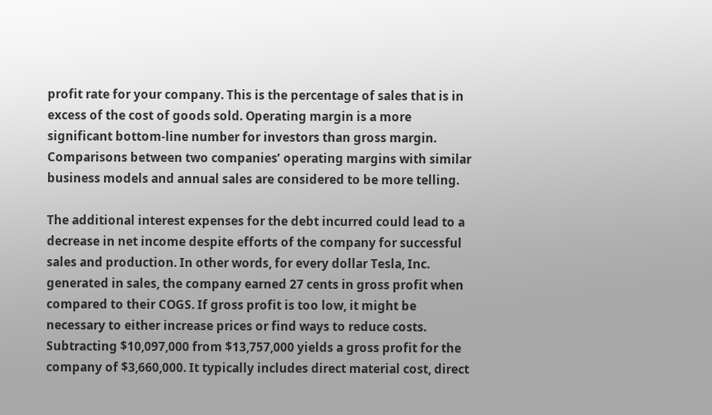profit rate for your company. This is the percentage of sales that is in excess of the cost of goods sold. Operating margin is a more significant bottom-line number for investors than gross margin. Comparisons between two companies’ operating margins with similar business models and annual sales are considered to be more telling.

The additional interest expenses for the debt incurred could lead to a decrease in net income despite efforts of the company for successful sales and production. In other words, for every dollar Tesla, Inc. generated in sales, the company earned 27 cents in gross profit when compared to their COGS. If gross profit is too low, it might be necessary to either increase prices or find ways to reduce costs. Subtracting $10,097,000 from $13,757,000 yields a gross profit for the company of $3,660,000. It typically includes direct material cost, direct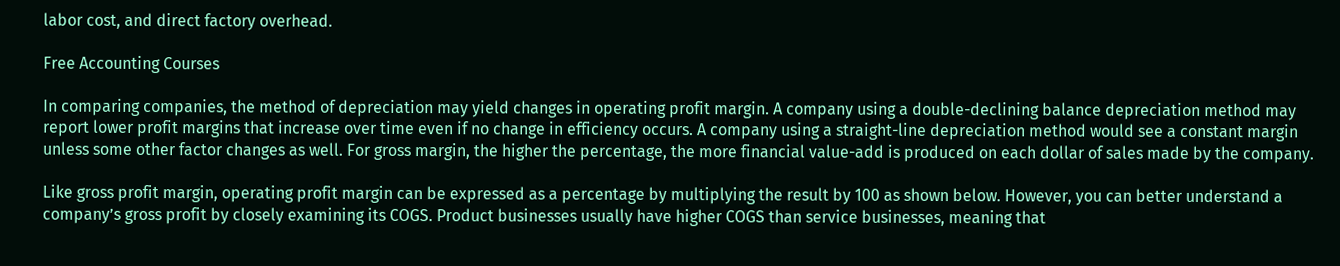labor cost, and direct factory overhead.

Free Accounting Courses

In comparing companies, the method of depreciation may yield changes in operating profit margin. A company using a double-declining balance depreciation method may report lower profit margins that increase over time even if no change in efficiency occurs. A company using a straight-line depreciation method would see a constant margin unless some other factor changes as well. For gross margin, the higher the percentage, the more financial value-add is produced on each dollar of sales made by the company.

Like gross profit margin, operating profit margin can be expressed as a percentage by multiplying the result by 100 as shown below. However, you can better understand a company’s gross profit by closely examining its COGS. Product businesses usually have higher COGS than service businesses, meaning that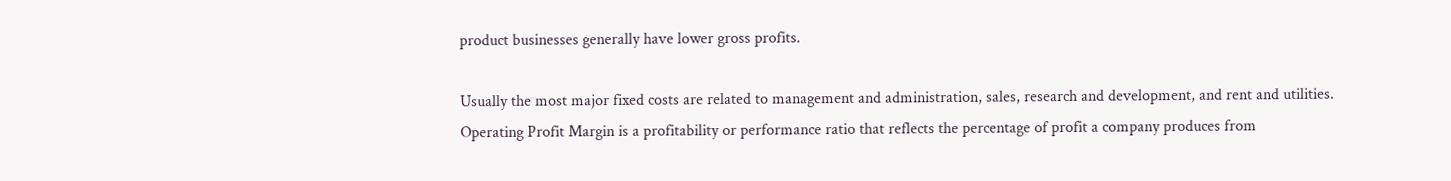product businesses generally have lower gross profits.

Usually the most major fixed costs are related to management and administration, sales, research and development, and rent and utilities. Operating Profit Margin is a profitability or performance ratio that reflects the percentage of profit a company produces from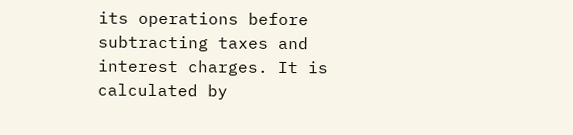its operations before subtracting taxes and interest charges. It is calculated by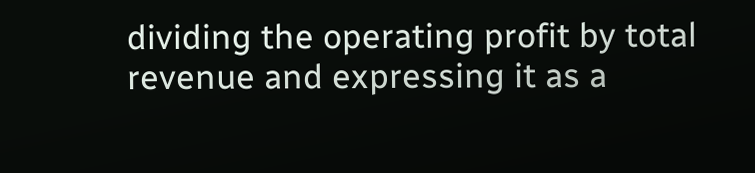dividing the operating profit by total revenue and expressing it as a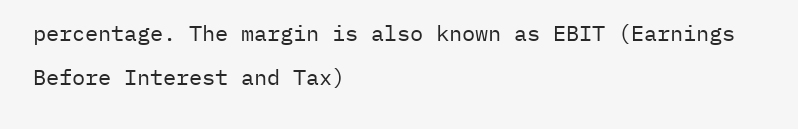percentage. The margin is also known as EBIT (Earnings Before Interest and Tax)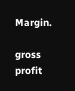Margin.

gross profit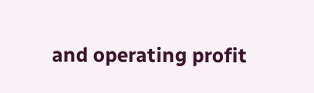and operating profit